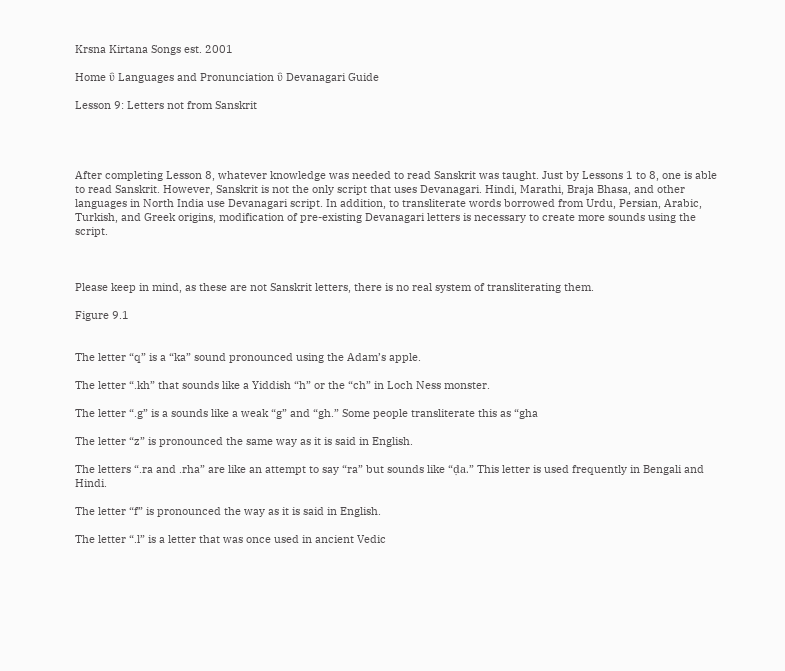Krsna Kirtana Songs est. 2001

Home ΰ Languages and Pronunciation ΰ Devanagari Guide

Lesson 9: Letters not from Sanskrit




After completing Lesson 8, whatever knowledge was needed to read Sanskrit was taught. Just by Lessons 1 to 8, one is able to read Sanskrit. However, Sanskrit is not the only script that uses Devanagari. Hindi, Marathi, Braja Bhasa, and other languages in North India use Devanagari script. In addition, to transliterate words borrowed from Urdu, Persian, Arabic, Turkish, and Greek origins, modification of pre-existing Devanagari letters is necessary to create more sounds using the script.



Please keep in mind, as these are not Sanskrit letters, there is no real system of transliterating them.

Figure 9.1


The letter “q” is a “ka” sound pronounced using the Adam’s apple.

The letter “.kh” that sounds like a Yiddish “h” or the “ch” in Loch Ness monster.

The letter “.g” is a sounds like a weak “g” and “gh.” Some people transliterate this as “gha

The letter “z” is pronounced the same way as it is said in English.

The letters “.ra and .rha” are like an attempt to say “ra” but sounds like “ḍa.” This letter is used frequently in Bengali and Hindi.

The letter “f” is pronounced the way as it is said in English.

The letter “.l” is a letter that was once used in ancient Vedic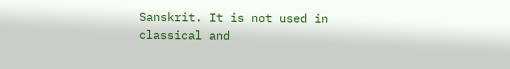Sanskrit. It is not used in classical and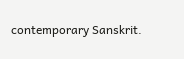contemporary Sanskrit.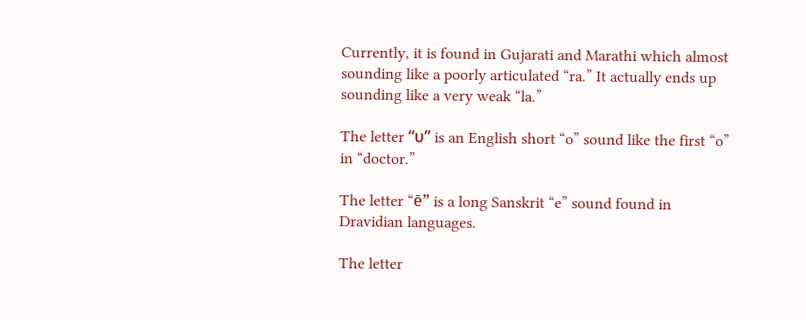Currently, it is found in Gujarati and Marathi which almost sounding like a poorly articulated “ra.” It actually ends up sounding like a very weak “la.”

The letter “υ” is an English short “o” sound like the first “o” in “doctor.”

The letter “ē” is a long Sanskrit “e” sound found in Dravidian languages.

The letter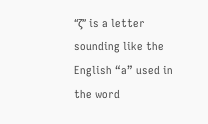“ζ” is a letter sounding like the English “a” used in the word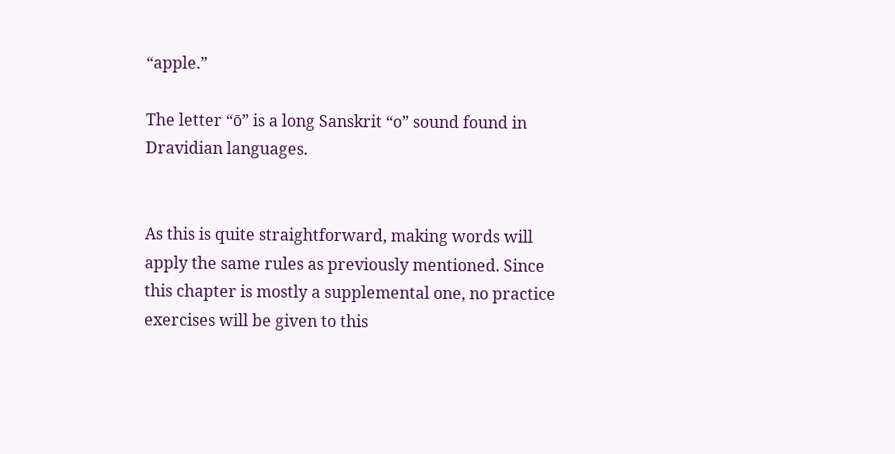“apple.”

The letter “ō” is a long Sanskrit “o” sound found in Dravidian languages.


As this is quite straightforward, making words will apply the same rules as previously mentioned. Since this chapter is mostly a supplemental one, no practice exercises will be given to this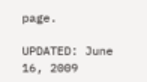page.

UPDATED: June 16, 2009